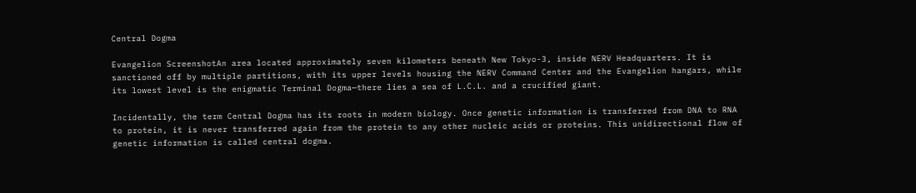Central Dogma

Evangelion ScreenshotAn area located approximately seven kilometers beneath New Tokyo-3, inside NERV Headquarters. It is sanctioned off by multiple partitions, with its upper levels housing the NERV Command Center and the Evangelion hangars, while its lowest level is the enigmatic Terminal Dogma—there lies a sea of L.C.L. and a crucified giant.

Incidentally, the term Central Dogma has its roots in modern biology. Once genetic information is transferred from DNA to RNA to protein, it is never transferred again from the protein to any other nucleic acids or proteins. This unidirectional flow of genetic information is called central dogma.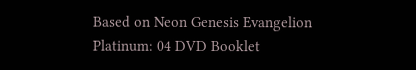Based on Neon Genesis Evangelion Platinum: 04 DVD Booklet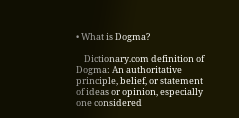• What is Dogma?

    Dictionary.com definition of Dogma: An authoritative principle, belief, or statement of ideas or opinion, especially one considered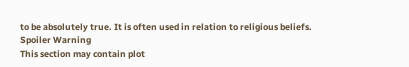to be absolutely true. It is often used in relation to religious beliefs.
Spoiler Warning
This section may contain plot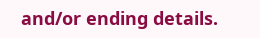and/or ending details.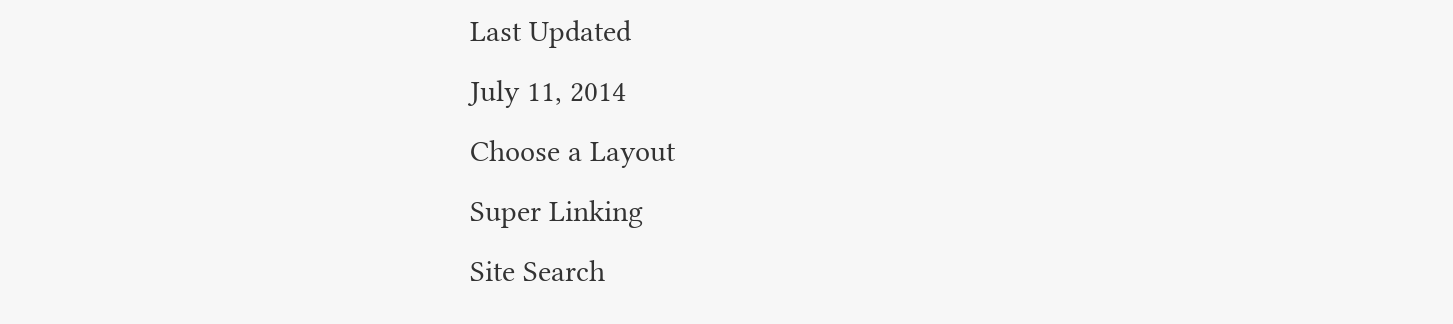Last Updated
July 11, 2014
Choose a Layout
Super Linking
Site Search